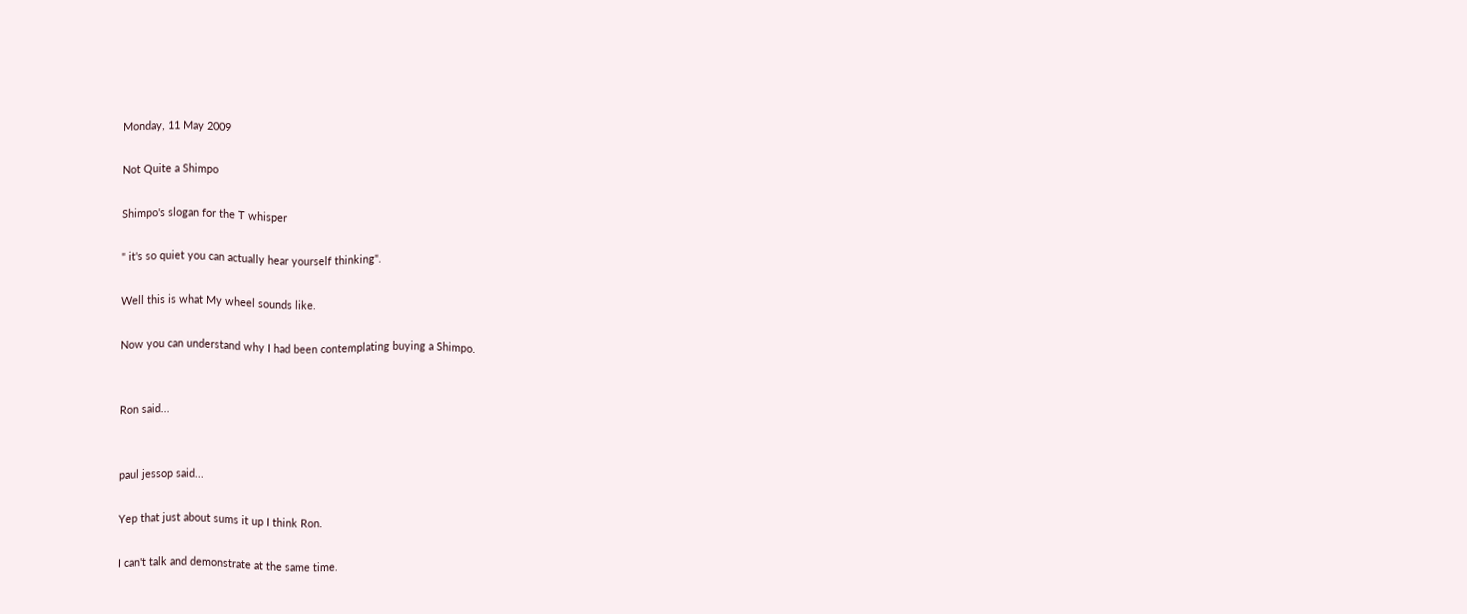Monday, 11 May 2009

Not Quite a Shimpo

Shimpo's slogan for the T whisper

" it's so quiet you can actually hear yourself thinking".

Well this is what My wheel sounds like.

Now you can understand why I had been contemplating buying a Shimpo.


Ron said...


paul jessop said...

Yep that just about sums it up I think Ron.

I can't talk and demonstrate at the same time.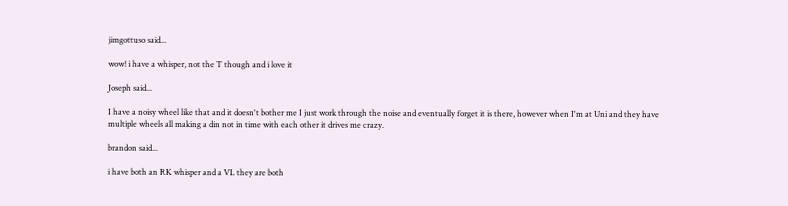jimgottuso said...

wow! i have a whisper, not the T though and i love it

Joseph said...

I have a noisy wheel like that and it doesn't bother me I just work through the noise and eventually forget it is there, however when I'm at Uni and they have multiple wheels all making a din not in time with each other it drives me crazy.

brandon said...

i have both an RK whisper and a VL they are both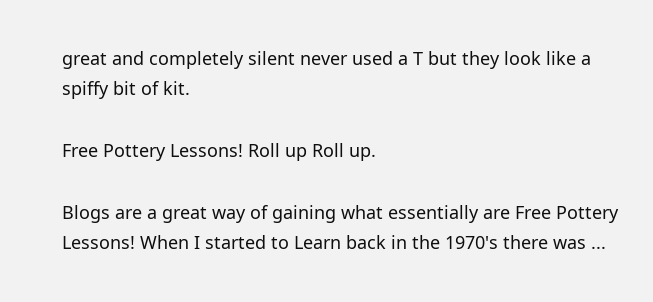great and completely silent never used a T but they look like a spiffy bit of kit.

Free Pottery Lessons! Roll up Roll up.

Blogs are a great way of gaining what essentially are Free Pottery Lessons! When I started to Learn back in the 1970's there was ...